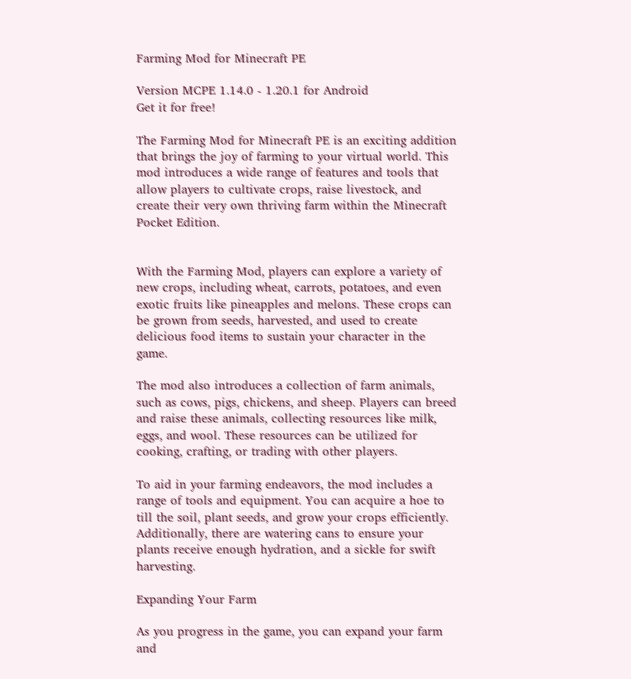Farming Mod for Minecraft PE

Version MCPE 1.14.0 - 1.20.1 for Android
Get it for free!

The Farming Mod for Minecraft PE is an exciting addition that brings the joy of farming to your virtual world. This mod introduces a wide range of features and tools that allow players to cultivate crops, raise livestock, and create their very own thriving farm within the Minecraft Pocket Edition.


With the Farming Mod, players can explore a variety of new crops, including wheat, carrots, potatoes, and even exotic fruits like pineapples and melons. These crops can be grown from seeds, harvested, and used to create delicious food items to sustain your character in the game.

The mod also introduces a collection of farm animals, such as cows, pigs, chickens, and sheep. Players can breed and raise these animals, collecting resources like milk, eggs, and wool. These resources can be utilized for cooking, crafting, or trading with other players.

To aid in your farming endeavors, the mod includes a range of tools and equipment. You can acquire a hoe to till the soil, plant seeds, and grow your crops efficiently. Additionally, there are watering cans to ensure your plants receive enough hydration, and a sickle for swift harvesting.

Expanding Your Farm

As you progress in the game, you can expand your farm and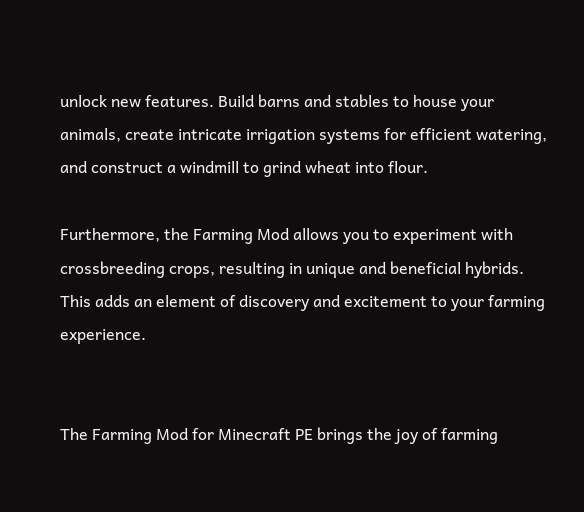unlock new features. Build barns and stables to house your animals, create intricate irrigation systems for efficient watering, and construct a windmill to grind wheat into flour.

Furthermore, the Farming Mod allows you to experiment with crossbreeding crops, resulting in unique and beneficial hybrids. This adds an element of discovery and excitement to your farming experience.


The Farming Mod for Minecraft PE brings the joy of farming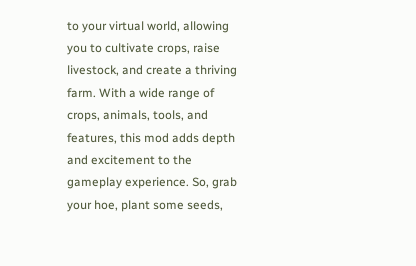to your virtual world, allowing you to cultivate crops, raise livestock, and create a thriving farm. With a wide range of crops, animals, tools, and features, this mod adds depth and excitement to the gameplay experience. So, grab your hoe, plant some seeds,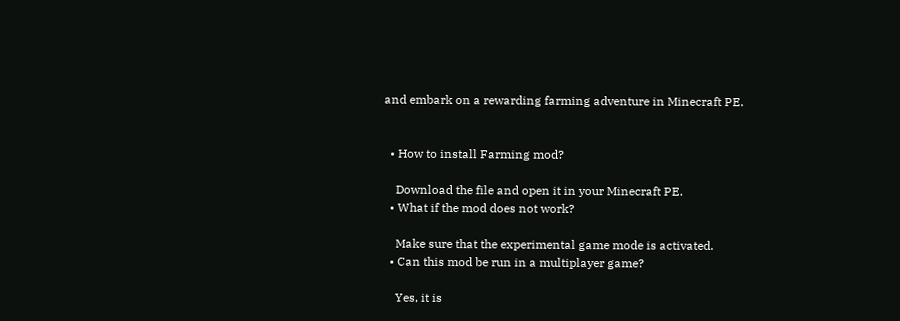and embark on a rewarding farming adventure in Minecraft PE.


  • How to install Farming mod?

    Download the file and open it in your Minecraft PE.
  • What if the mod does not work?

    Make sure that the experimental game mode is activated.
  • Can this mod be run in a multiplayer game?

    Yes, it is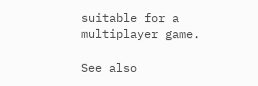suitable for a multiplayer game.

See also